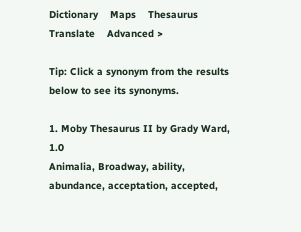Dictionary    Maps    Thesaurus    Translate    Advanced >

Tip: Click a synonym from the results below to see its synonyms.

1. Moby Thesaurus II by Grady Ward, 1.0
Animalia, Broadway, ability, abundance, acceptation, accepted,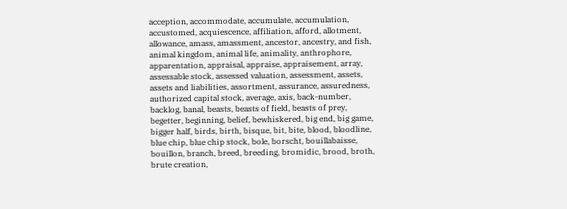acception, accommodate, accumulate, accumulation, accustomed, acquiescence, affiliation, afford, allotment, allowance, amass, amassment, ancestor, ancestry, and fish, animal kingdom, animal life, animality, anthrophore, apparentation, appraisal, appraise, appraisement, array, assessable stock, assessed valuation, assessment, assets, assets and liabilities, assortment, assurance, assuredness, authorized capital stock, average, axis, back-number, backlog, banal, beasts, beasts of field, beasts of prey, begetter, beginning, belief, bewhiskered, big end, big game, bigger half, birds, birth, bisque, bit, bite, blood, bloodline, blue chip, blue chip stock, bole, borscht, bouillabaisse, bouillon, branch, breed, breeding, bromidic, brood, broth, brute creation,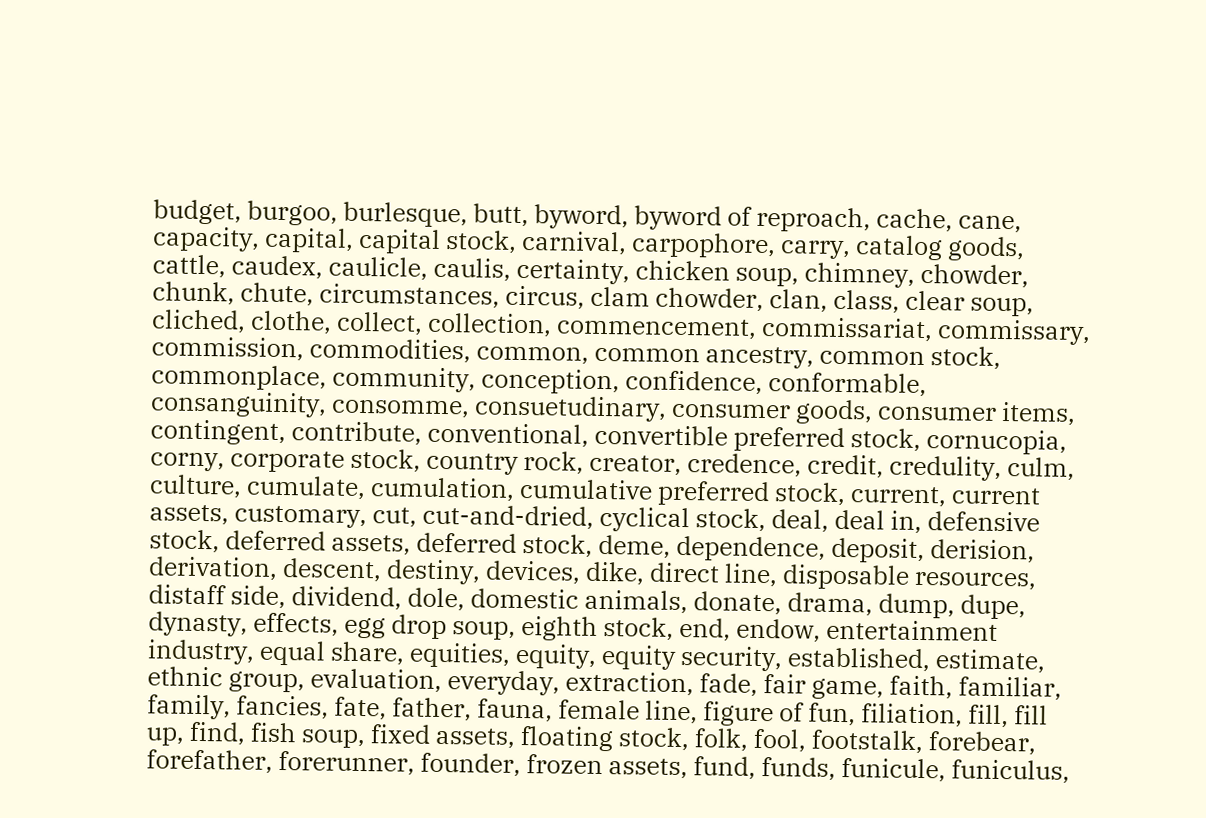budget, burgoo, burlesque, butt, byword, byword of reproach, cache, cane, capacity, capital, capital stock, carnival, carpophore, carry, catalog goods, cattle, caudex, caulicle, caulis, certainty, chicken soup, chimney, chowder, chunk, chute, circumstances, circus, clam chowder, clan, class, clear soup, cliched, clothe, collect, collection, commencement, commissariat, commissary, commission, commodities, common, common ancestry, common stock, commonplace, community, conception, confidence, conformable, consanguinity, consomme, consuetudinary, consumer goods, consumer items, contingent, contribute, conventional, convertible preferred stock, cornucopia, corny, corporate stock, country rock, creator, credence, credit, credulity, culm, culture, cumulate, cumulation, cumulative preferred stock, current, current assets, customary, cut, cut-and-dried, cyclical stock, deal, deal in, defensive stock, deferred assets, deferred stock, deme, dependence, deposit, derision, derivation, descent, destiny, devices, dike, direct line, disposable resources, distaff side, dividend, dole, domestic animals, donate, drama, dump, dupe, dynasty, effects, egg drop soup, eighth stock, end, endow, entertainment industry, equal share, equities, equity, equity security, established, estimate, ethnic group, evaluation, everyday, extraction, fade, fair game, faith, familiar, family, fancies, fate, father, fauna, female line, figure of fun, filiation, fill, fill up, find, fish soup, fixed assets, floating stock, folk, fool, footstalk, forebear, forefather, forerunner, founder, frozen assets, fund, funds, funicule, funiculus,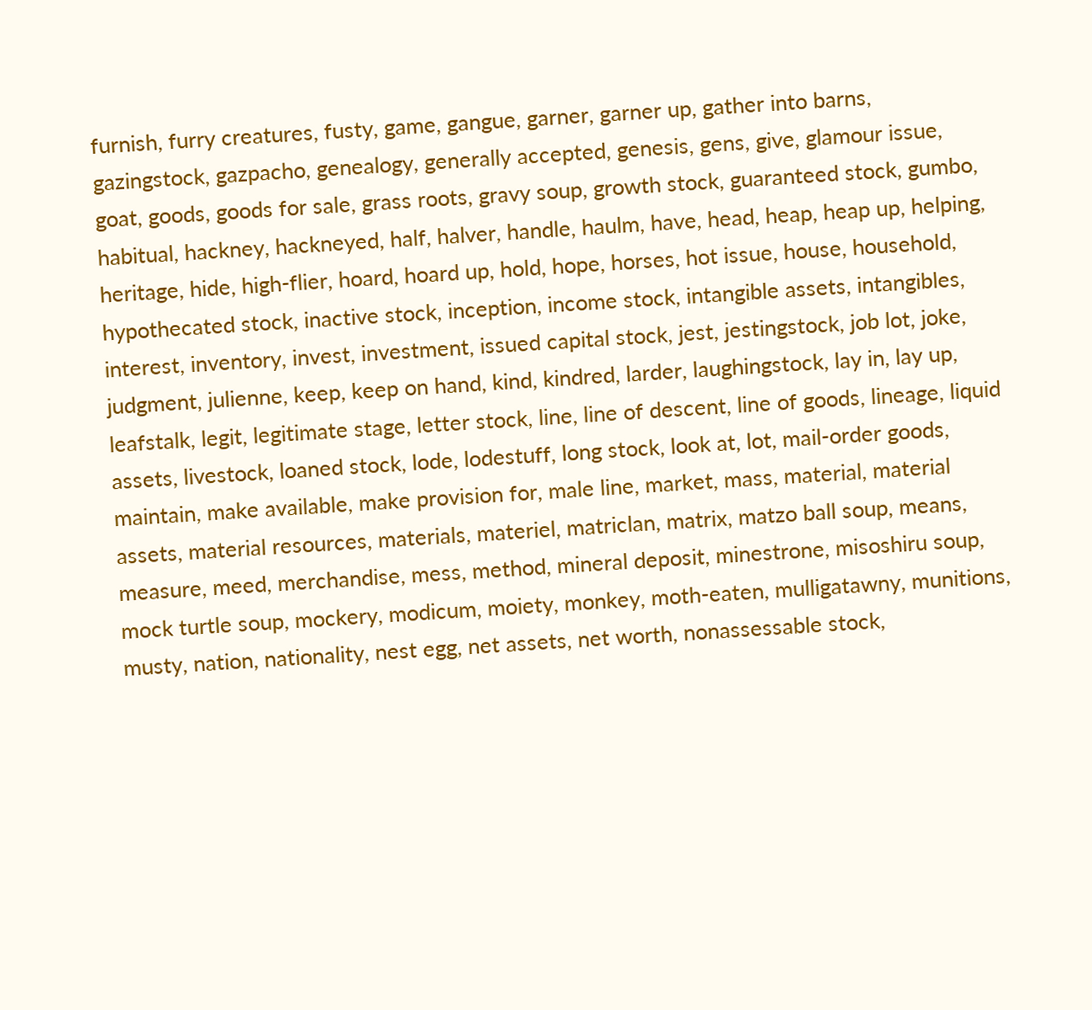furnish, furry creatures, fusty, game, gangue, garner, garner up, gather into barns, gazingstock, gazpacho, genealogy, generally accepted, genesis, gens, give, glamour issue, goat, goods, goods for sale, grass roots, gravy soup, growth stock, guaranteed stock, gumbo, habitual, hackney, hackneyed, half, halver, handle, haulm, have, head, heap, heap up, helping, heritage, hide, high-flier, hoard, hoard up, hold, hope, horses, hot issue, house, household, hypothecated stock, inactive stock, inception, income stock, intangible assets, intangibles, interest, inventory, invest, investment, issued capital stock, jest, jestingstock, job lot, joke, judgment, julienne, keep, keep on hand, kind, kindred, larder, laughingstock, lay in, lay up, leafstalk, legit, legitimate stage, letter stock, line, line of descent, line of goods, lineage, liquid assets, livestock, loaned stock, lode, lodestuff, long stock, look at, lot, mail-order goods, maintain, make available, make provision for, male line, market, mass, material, material assets, material resources, materials, materiel, matriclan, matrix, matzo ball soup, means, measure, meed, merchandise, mess, method, mineral deposit, minestrone, misoshiru soup, mock turtle soup, mockery, modicum, moiety, monkey, moth-eaten, mulligatawny, munitions, musty, nation, nationality, nest egg, net assets, net worth, nonassessable stock,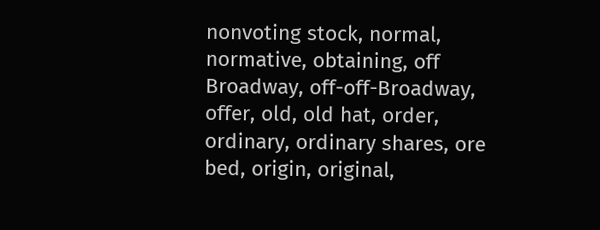nonvoting stock, normal, normative, obtaining, off Broadway, off-off-Broadway, offer, old, old hat, order, ordinary, ordinary shares, ore bed, origin, original,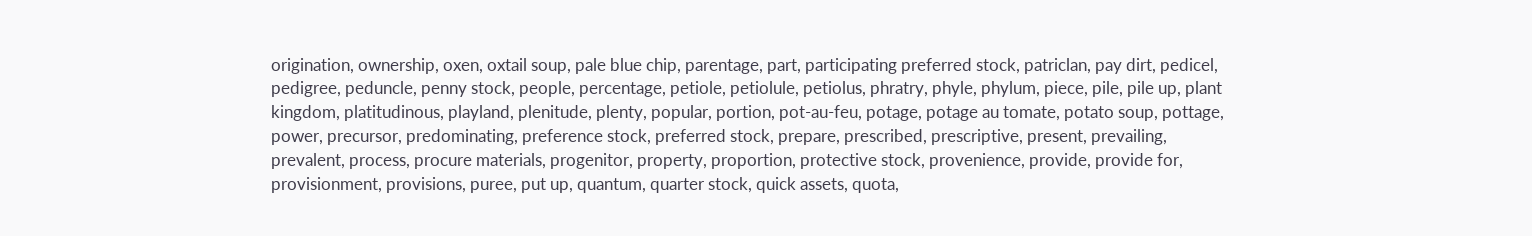origination, ownership, oxen, oxtail soup, pale blue chip, parentage, part, participating preferred stock, patriclan, pay dirt, pedicel, pedigree, peduncle, penny stock, people, percentage, petiole, petiolule, petiolus, phratry, phyle, phylum, piece, pile, pile up, plant kingdom, platitudinous, playland, plenitude, plenty, popular, portion, pot-au-feu, potage, potage au tomate, potato soup, pottage, power, precursor, predominating, preference stock, preferred stock, prepare, prescribed, prescriptive, present, prevailing, prevalent, process, procure materials, progenitor, property, proportion, protective stock, provenience, provide, provide for, provisionment, provisions, puree, put up, quantum, quarter stock, quick assets, quota,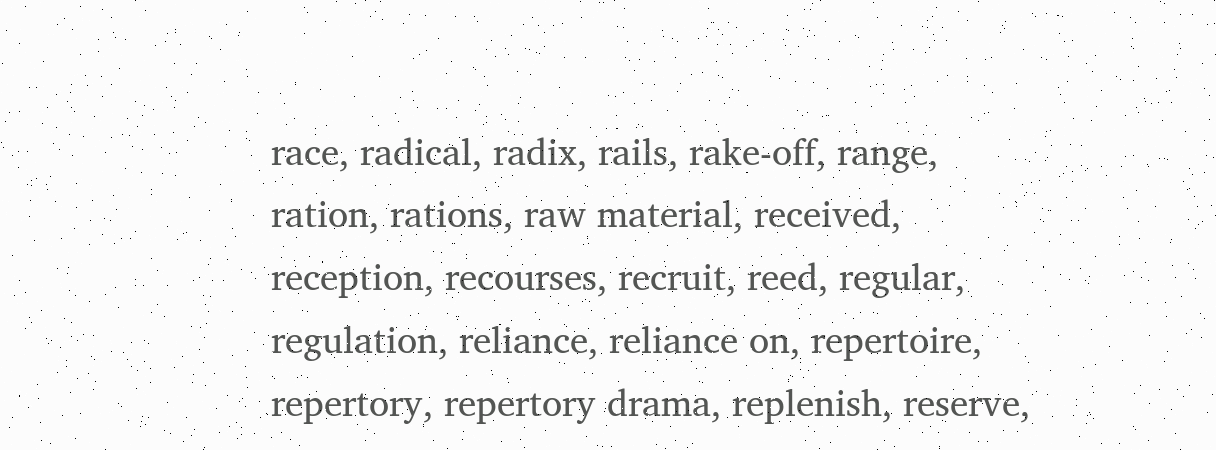race, radical, radix, rails, rake-off, range, ration, rations, raw material, received, reception, recourses, recruit, reed, regular, regulation, reliance, reliance on, repertoire, repertory, repertory drama, replenish, reserve,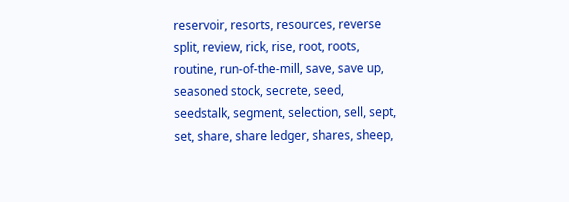reservoir, resorts, resources, reverse split, review, rick, rise, root, roots, routine, run-of-the-mill, save, save up, seasoned stock, secrete, seed, seedstalk, segment, selection, sell, sept, set, share, share ledger, shares, sheep,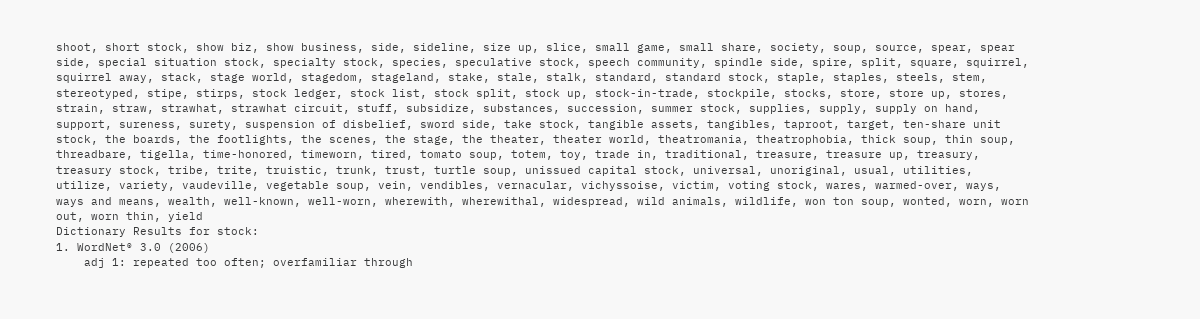shoot, short stock, show biz, show business, side, sideline, size up, slice, small game, small share, society, soup, source, spear, spear side, special situation stock, specialty stock, species, speculative stock, speech community, spindle side, spire, split, square, squirrel, squirrel away, stack, stage world, stagedom, stageland, stake, stale, stalk, standard, standard stock, staple, staples, steels, stem, stereotyped, stipe, stirps, stock ledger, stock list, stock split, stock up, stock-in-trade, stockpile, stocks, store, store up, stores, strain, straw, strawhat, strawhat circuit, stuff, subsidize, substances, succession, summer stock, supplies, supply, supply on hand, support, sureness, surety, suspension of disbelief, sword side, take stock, tangible assets, tangibles, taproot, target, ten-share unit stock, the boards, the footlights, the scenes, the stage, the theater, theater world, theatromania, theatrophobia, thick soup, thin soup, threadbare, tigella, time-honored, timeworn, tired, tomato soup, totem, toy, trade in, traditional, treasure, treasure up, treasury, treasury stock, tribe, trite, truistic, trunk, trust, turtle soup, unissued capital stock, universal, unoriginal, usual, utilities, utilize, variety, vaudeville, vegetable soup, vein, vendibles, vernacular, vichyssoise, victim, voting stock, wares, warmed-over, ways, ways and means, wealth, well-known, well-worn, wherewith, wherewithal, widespread, wild animals, wildlife, won ton soup, wonted, worn, worn out, worn thin, yield
Dictionary Results for stock:
1. WordNet® 3.0 (2006)
    adj 1: repeated too often; overfamiliar through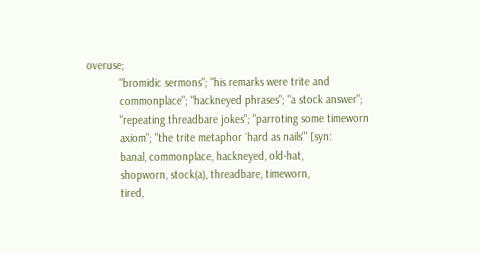overuse;
           "bromidic sermons"; "his remarks were trite and
           commonplace"; "hackneyed phrases"; "a stock answer";
           "repeating threadbare jokes"; "parroting some timeworn
           axiom"; "the trite metaphor `hard as nails'" [syn:
           banal, commonplace, hackneyed, old-hat,
           shopworn, stock(a), threadbare, timeworn,
           tired,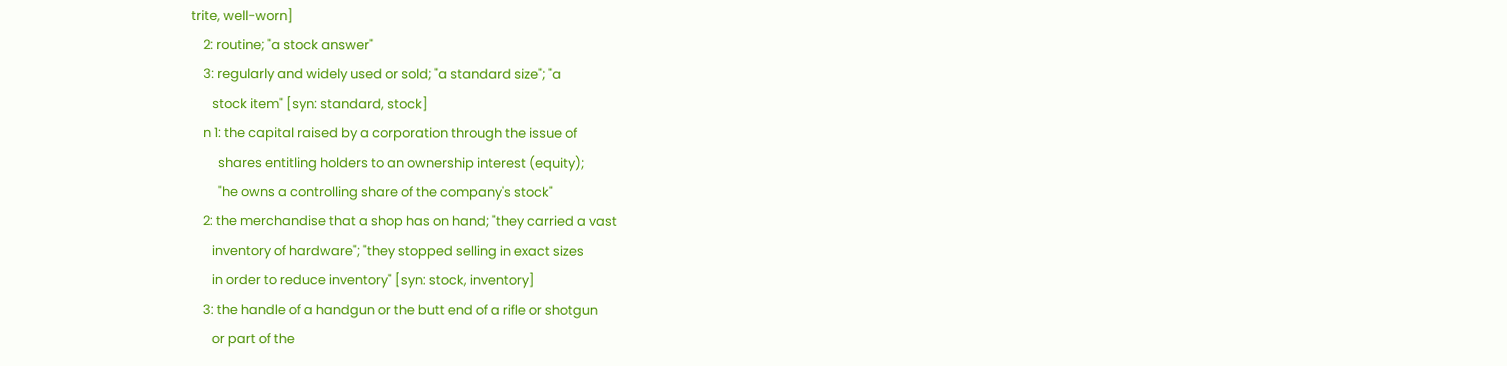trite, well-worn]
    2: routine; "a stock answer"
    3: regularly and widely used or sold; "a standard size"; "a
       stock item" [syn: standard, stock]
    n 1: the capital raised by a corporation through the issue of
         shares entitling holders to an ownership interest (equity);
         "he owns a controlling share of the company's stock"
    2: the merchandise that a shop has on hand; "they carried a vast
       inventory of hardware"; "they stopped selling in exact sizes
       in order to reduce inventory" [syn: stock, inventory]
    3: the handle of a handgun or the butt end of a rifle or shotgun
       or part of the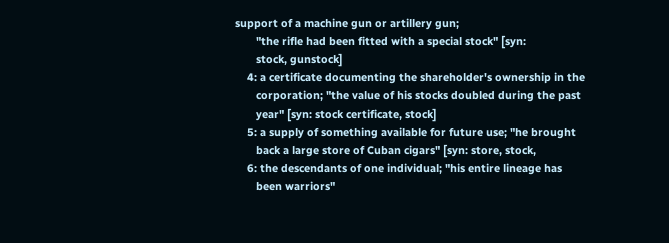support of a machine gun or artillery gun;
       "the rifle had been fitted with a special stock" [syn:
       stock, gunstock]
    4: a certificate documenting the shareholder's ownership in the
       corporation; "the value of his stocks doubled during the past
       year" [syn: stock certificate, stock]
    5: a supply of something available for future use; "he brought
       back a large store of Cuban cigars" [syn: store, stock,
    6: the descendants of one individual; "his entire lineage has
       been warriors"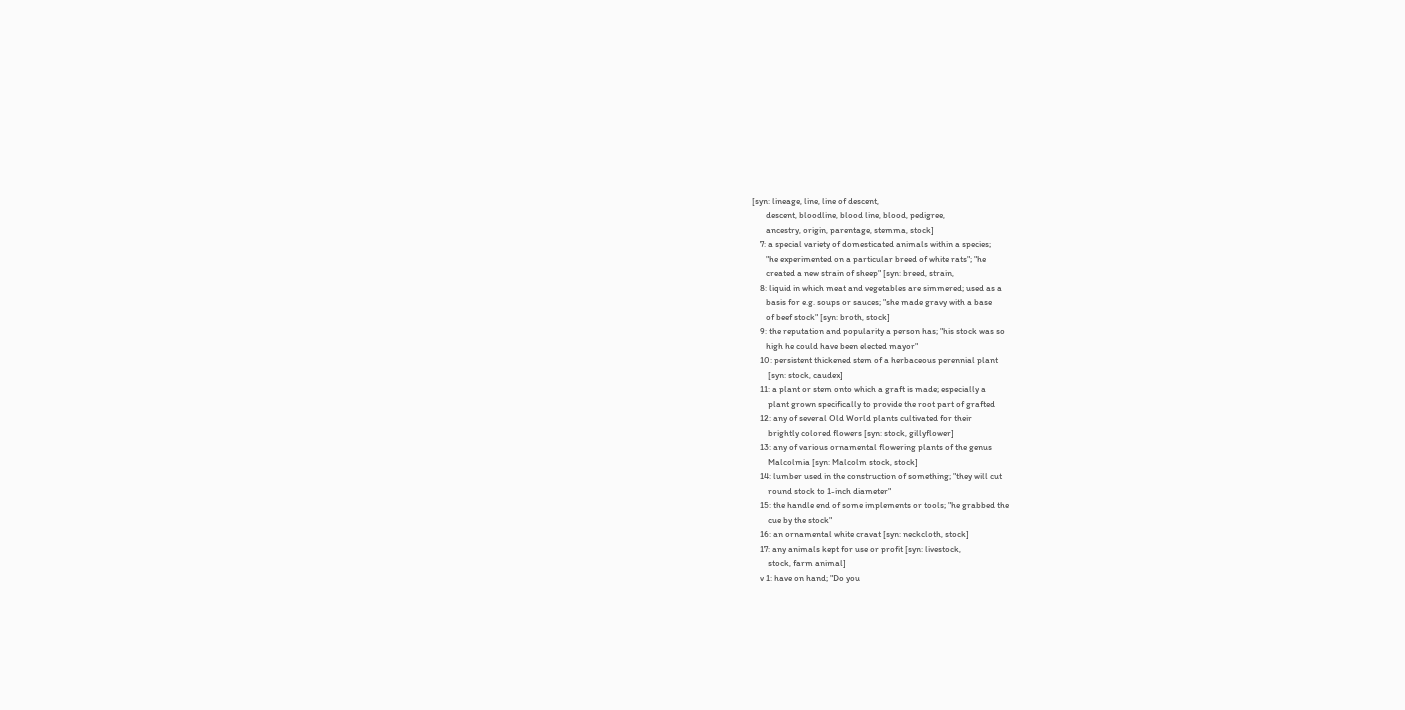[syn: lineage, line, line of descent,
       descent, bloodline, blood line, blood, pedigree,
       ancestry, origin, parentage, stemma, stock]
    7: a special variety of domesticated animals within a species;
       "he experimented on a particular breed of white rats"; "he
       created a new strain of sheep" [syn: breed, strain,
    8: liquid in which meat and vegetables are simmered; used as a
       basis for e.g. soups or sauces; "she made gravy with a base
       of beef stock" [syn: broth, stock]
    9: the reputation and popularity a person has; "his stock was so
       high he could have been elected mayor"
    10: persistent thickened stem of a herbaceous perennial plant
        [syn: stock, caudex]
    11: a plant or stem onto which a graft is made; especially a
        plant grown specifically to provide the root part of grafted
    12: any of several Old World plants cultivated for their
        brightly colored flowers [syn: stock, gillyflower]
    13: any of various ornamental flowering plants of the genus
        Malcolmia [syn: Malcolm stock, stock]
    14: lumber used in the construction of something; "they will cut
        round stock to 1-inch diameter"
    15: the handle end of some implements or tools; "he grabbed the
        cue by the stock"
    16: an ornamental white cravat [syn: neckcloth, stock]
    17: any animals kept for use or profit [syn: livestock,
        stock, farm animal]
    v 1: have on hand; "Do you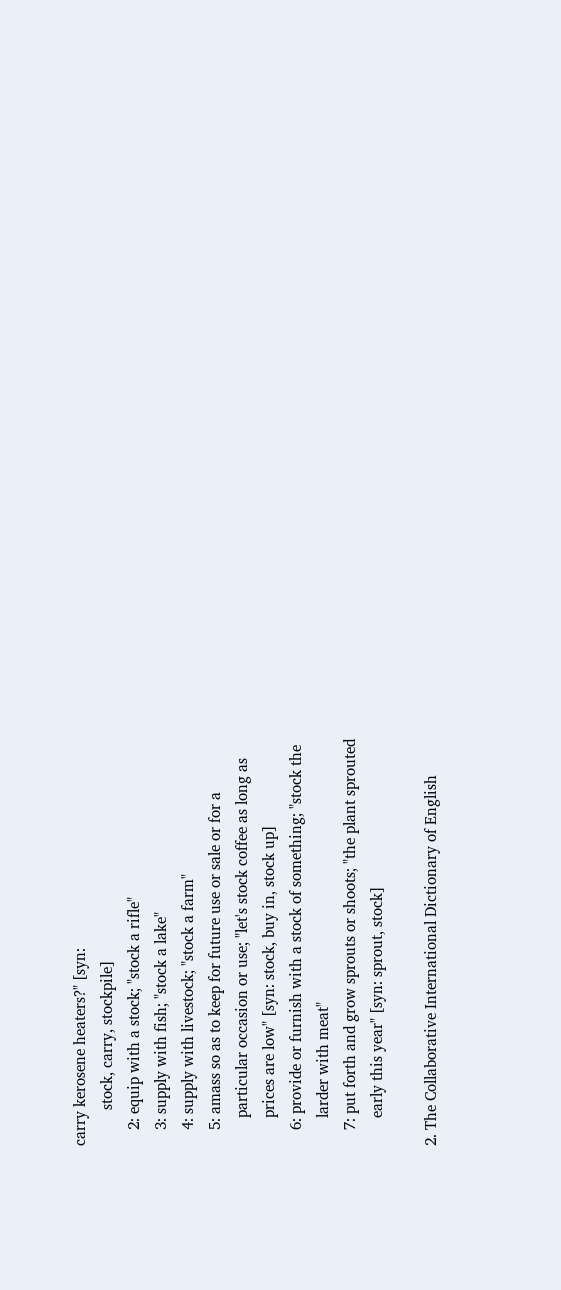carry kerosene heaters?" [syn:
         stock, carry, stockpile]
    2: equip with a stock; "stock a rifle"
    3: supply with fish; "stock a lake"
    4: supply with livestock; "stock a farm"
    5: amass so as to keep for future use or sale or for a
       particular occasion or use; "let's stock coffee as long as
       prices are low" [syn: stock, buy in, stock up]
    6: provide or furnish with a stock of something; "stock the
       larder with meat"
    7: put forth and grow sprouts or shoots; "the plant sprouted
       early this year" [syn: sprout, stock]

2. The Collaborative International Dictionary of English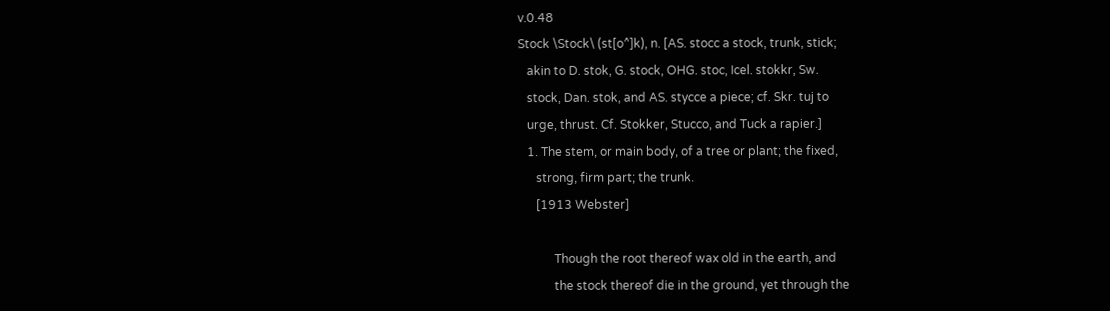v.0.48
Stock \Stock\ (st[o^]k), n. [AS. stocc a stock, trunk, stick;
   akin to D. stok, G. stock, OHG. stoc, Icel. stokkr, Sw.
   stock, Dan. stok, and AS. stycce a piece; cf. Skr. tuj to
   urge, thrust. Cf. Stokker, Stucco, and Tuck a rapier.]
   1. The stem, or main body, of a tree or plant; the fixed,
      strong, firm part; the trunk.
      [1913 Webster]

            Though the root thereof wax old in the earth, and
            the stock thereof die in the ground, yet through the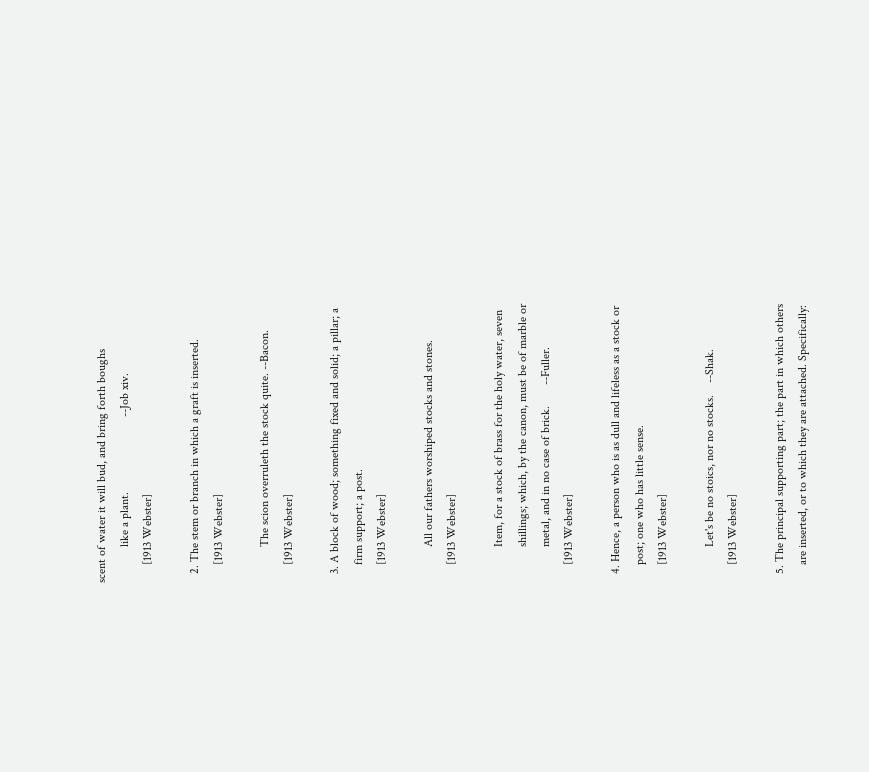scent of water it will bud, and bring forth boughs
            like a plant.                         --Job xiv.
      [1913 Webster]

   2. The stem or branch in which a graft is inserted.
      [1913 Webster]

            The scion overruleth the stock quite. --Bacon.
      [1913 Webster]

   3. A block of wood; something fixed and solid; a pillar; a
      firm support; a post.
      [1913 Webster]

            All our fathers worshiped stocks and stones.
      [1913 Webster]

            Item, for a stock of brass for the holy water, seven
            shillings; which, by the canon, must be of marble or
            metal, and in no case of brick.       --Fuller.
      [1913 Webster]

   4. Hence, a person who is as dull and lifeless as a stock or
      post; one who has little sense.
      [1913 Webster]

            Let's be no stoics, nor no stocks.    --Shak.
      [1913 Webster]

   5. The principal supporting part; the part in which others
      are inserted, or to which they are attached. Specifically: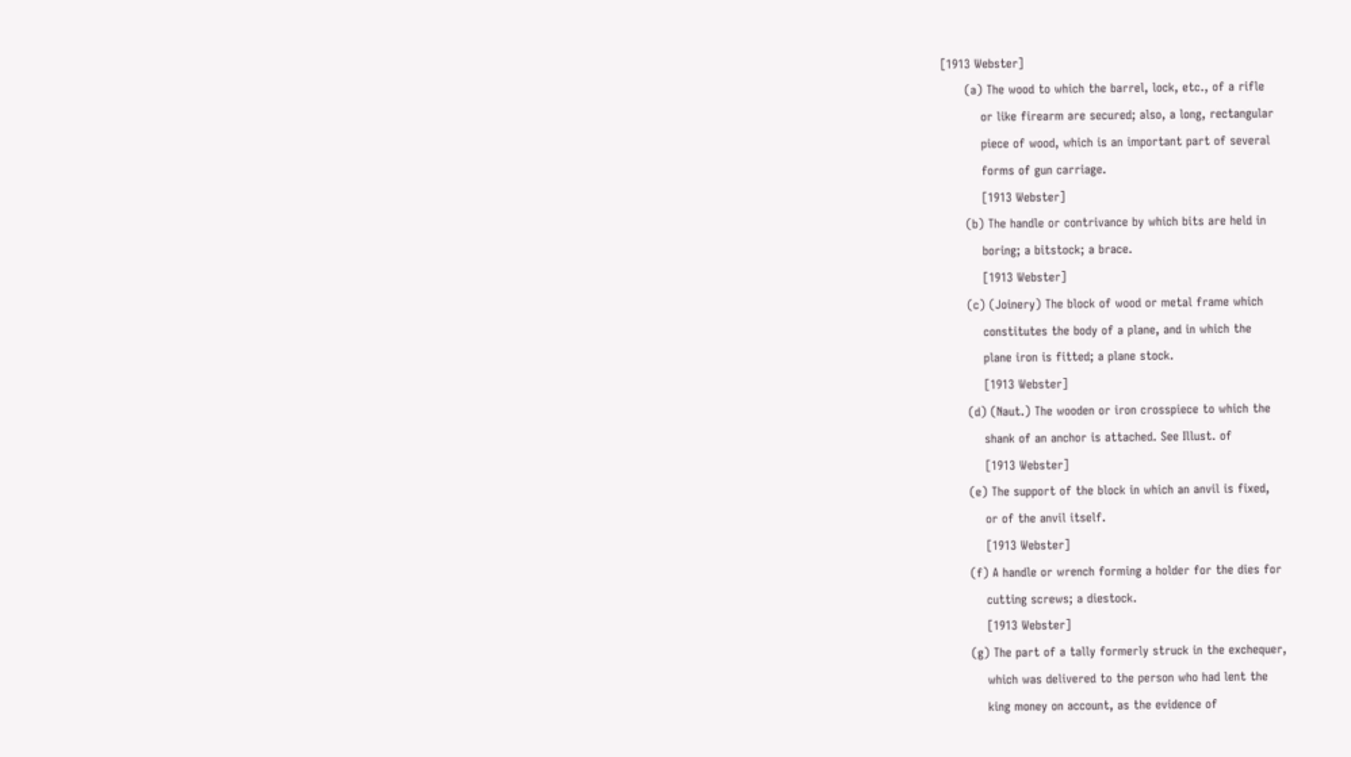[1913 Webster]
      (a) The wood to which the barrel, lock, etc., of a rifle
          or like firearm are secured; also, a long, rectangular
          piece of wood, which is an important part of several
          forms of gun carriage.
          [1913 Webster]
      (b) The handle or contrivance by which bits are held in
          boring; a bitstock; a brace.
          [1913 Webster]
      (c) (Joinery) The block of wood or metal frame which
          constitutes the body of a plane, and in which the
          plane iron is fitted; a plane stock.
          [1913 Webster]
      (d) (Naut.) The wooden or iron crosspiece to which the
          shank of an anchor is attached. See Illust. of
          [1913 Webster]
      (e) The support of the block in which an anvil is fixed,
          or of the anvil itself.
          [1913 Webster]
      (f) A handle or wrench forming a holder for the dies for
          cutting screws; a diestock.
          [1913 Webster]
      (g) The part of a tally formerly struck in the exchequer,
          which was delivered to the person who had lent the
          king money on account, as the evidence of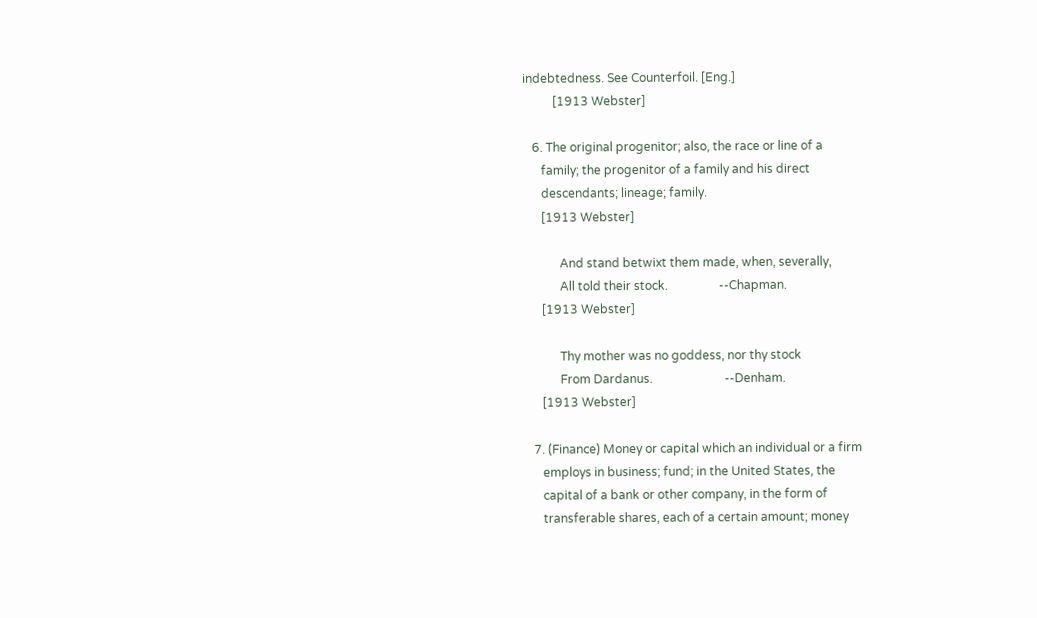indebtedness. See Counterfoil. [Eng.]
          [1913 Webster]

   6. The original progenitor; also, the race or line of a
      family; the progenitor of a family and his direct
      descendants; lineage; family.
      [1913 Webster]

            And stand betwixt them made, when, severally,
            All told their stock.                 --Chapman.
      [1913 Webster]

            Thy mother was no goddess, nor thy stock
            From Dardanus.                        --Denham.
      [1913 Webster]

   7. (Finance) Money or capital which an individual or a firm
      employs in business; fund; in the United States, the
      capital of a bank or other company, in the form of
      transferable shares, each of a certain amount; money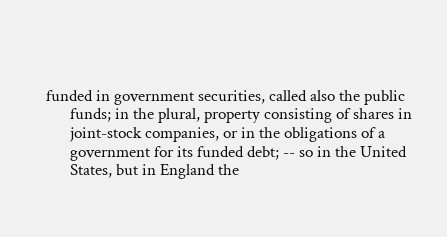funded in government securities, called also the public
      funds; in the plural, property consisting of shares in
      joint-stock companies, or in the obligations of a
      government for its funded debt; -- so in the United
      States, but in England the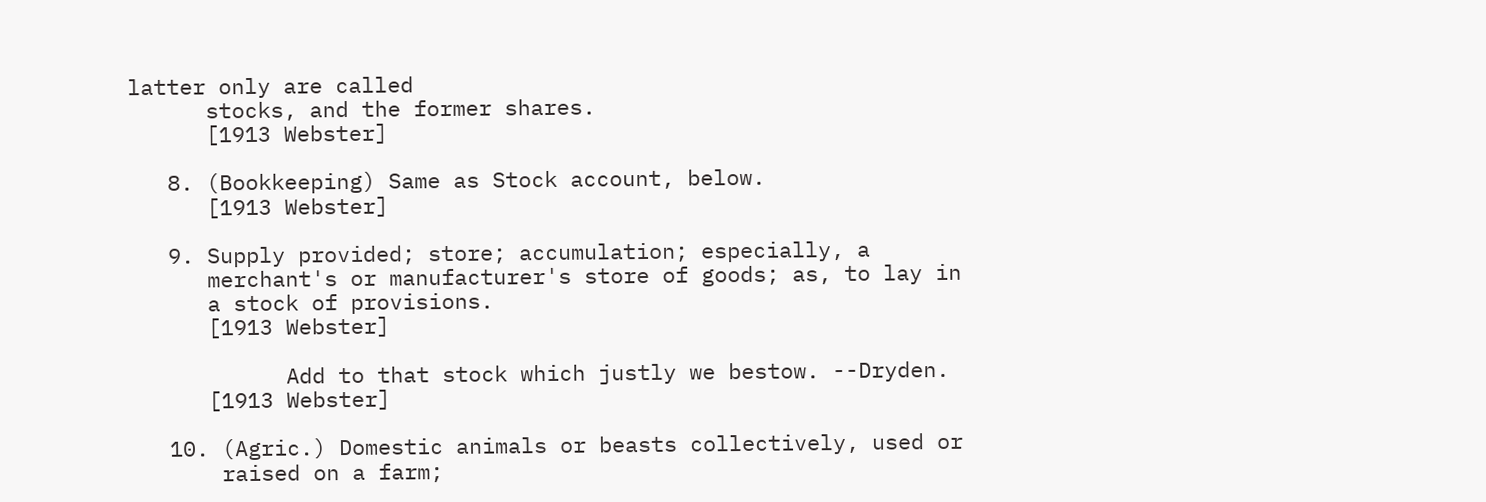latter only are called
      stocks, and the former shares.
      [1913 Webster]

   8. (Bookkeeping) Same as Stock account, below.
      [1913 Webster]

   9. Supply provided; store; accumulation; especially, a
      merchant's or manufacturer's store of goods; as, to lay in
      a stock of provisions.
      [1913 Webster]

            Add to that stock which justly we bestow. --Dryden.
      [1913 Webster]

   10. (Agric.) Domestic animals or beasts collectively, used or
       raised on a farm;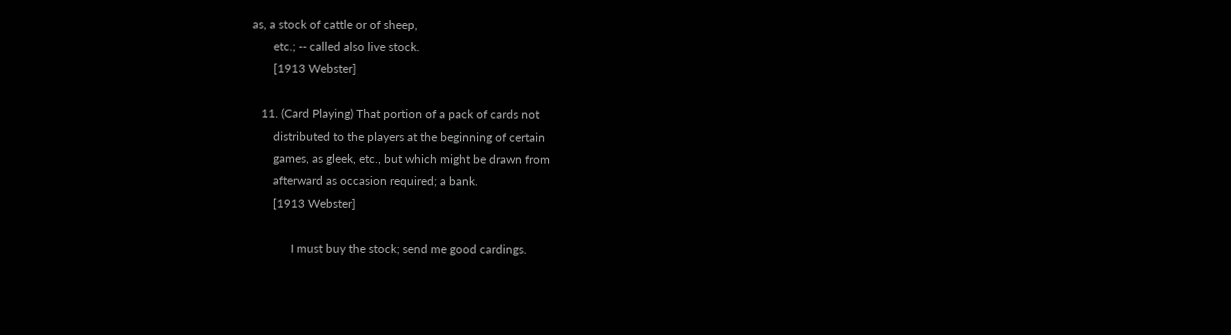as, a stock of cattle or of sheep,
       etc.; -- called also live stock.
       [1913 Webster]

   11. (Card Playing) That portion of a pack of cards not
       distributed to the players at the beginning of certain
       games, as gleek, etc., but which might be drawn from
       afterward as occasion required; a bank.
       [1913 Webster]

             I must buy the stock; send me good cardings.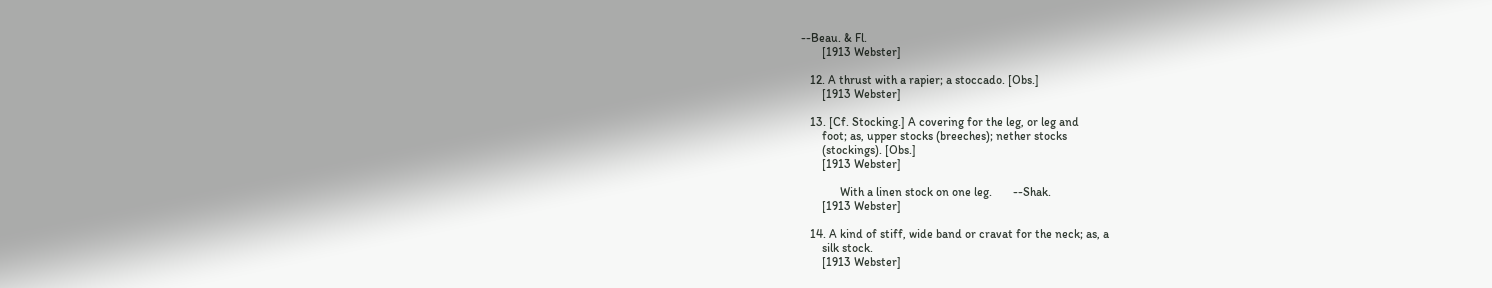--Beau. & Fl.
       [1913 Webster]

   12. A thrust with a rapier; a stoccado. [Obs.]
       [1913 Webster]

   13. [Cf. Stocking.] A covering for the leg, or leg and
       foot; as, upper stocks (breeches); nether stocks
       (stockings). [Obs.]
       [1913 Webster]

             With a linen stock on one leg.       --Shak.
       [1913 Webster]

   14. A kind of stiff, wide band or cravat for the neck; as, a
       silk stock.
       [1913 Webster]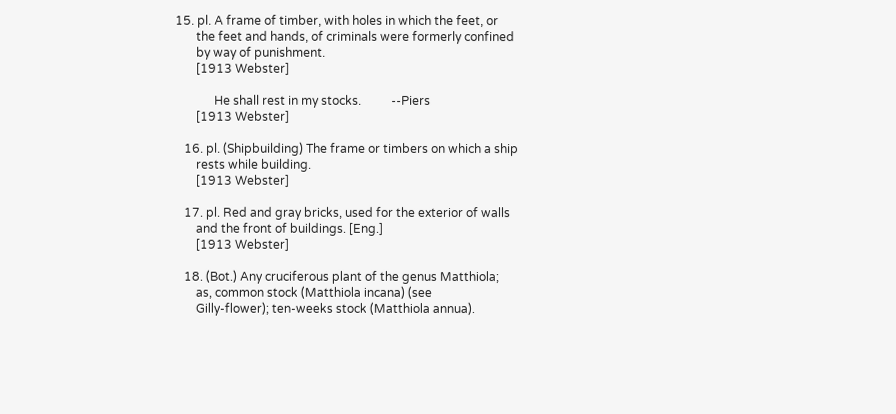15. pl. A frame of timber, with holes in which the feet, or
       the feet and hands, of criminals were formerly confined
       by way of punishment.
       [1913 Webster]

             He shall rest in my stocks.          --Piers
       [1913 Webster]

   16. pl. (Shipbuilding) The frame or timbers on which a ship
       rests while building.
       [1913 Webster]

   17. pl. Red and gray bricks, used for the exterior of walls
       and the front of buildings. [Eng.]
       [1913 Webster]

   18. (Bot.) Any cruciferous plant of the genus Matthiola;
       as, common stock (Matthiola incana) (see
       Gilly-flower); ten-weeks stock (Matthiola annua).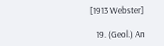[1913 Webster]

   19. (Geol.) An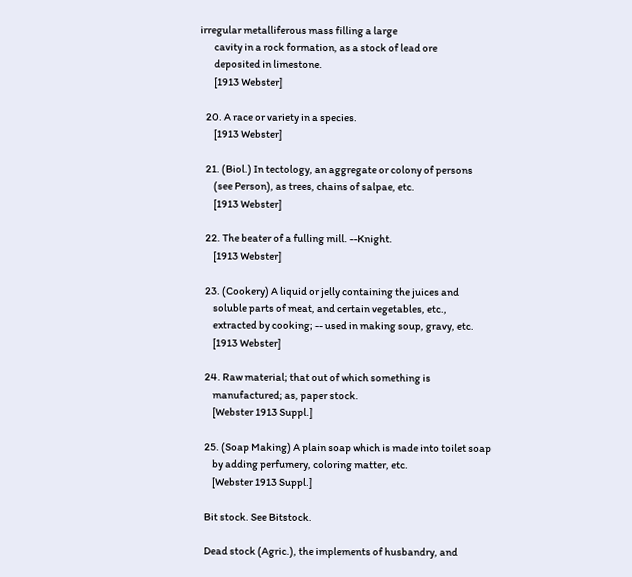irregular metalliferous mass filling a large
       cavity in a rock formation, as a stock of lead ore
       deposited in limestone.
       [1913 Webster]

   20. A race or variety in a species.
       [1913 Webster]

   21. (Biol.) In tectology, an aggregate or colony of persons
       (see Person), as trees, chains of salpae, etc.
       [1913 Webster]

   22. The beater of a fulling mill. --Knight.
       [1913 Webster]

   23. (Cookery) A liquid or jelly containing the juices and
       soluble parts of meat, and certain vegetables, etc.,
       extracted by cooking; -- used in making soup, gravy, etc.
       [1913 Webster]

   24. Raw material; that out of which something is
       manufactured; as, paper stock.
       [Webster 1913 Suppl.]

   25. (Soap Making) A plain soap which is made into toilet soap
       by adding perfumery, coloring matter, etc.
       [Webster 1913 Suppl.]

   Bit stock. See Bitstock.

   Dead stock (Agric.), the implements of husbandry, and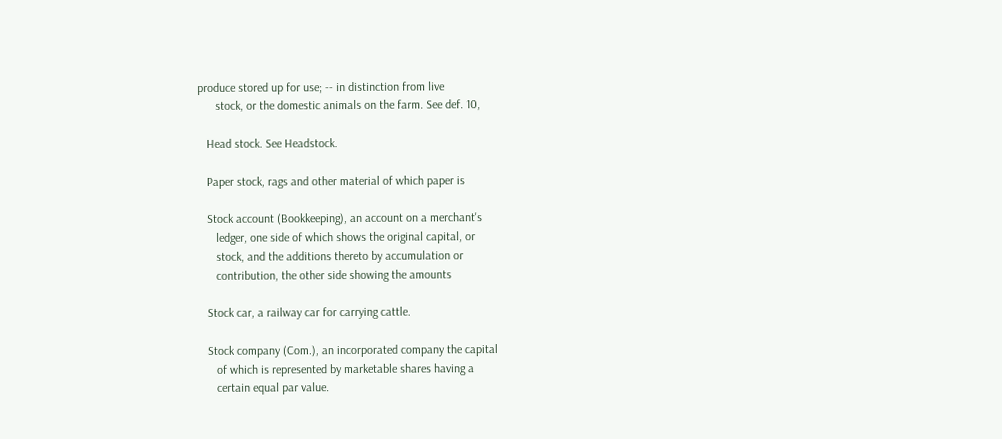produce stored up for use; -- in distinction from live
      stock, or the domestic animals on the farm. See def. 10,

   Head stock. See Headstock.

   Paper stock, rags and other material of which paper is

   Stock account (Bookkeeping), an account on a merchant's
      ledger, one side of which shows the original capital, or
      stock, and the additions thereto by accumulation or
      contribution, the other side showing the amounts

   Stock car, a railway car for carrying cattle.

   Stock company (Com.), an incorporated company the capital
      of which is represented by marketable shares having a
      certain equal par value.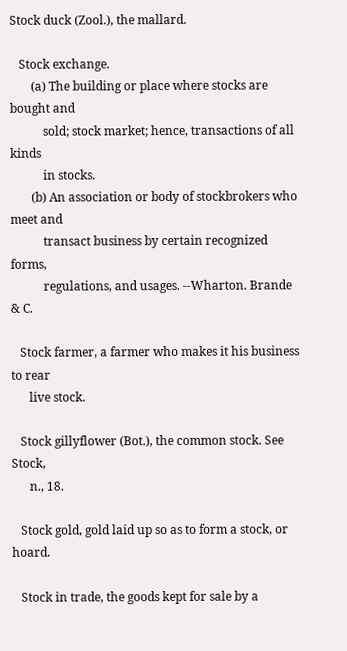Stock duck (Zool.), the mallard.

   Stock exchange.
       (a) The building or place where stocks are bought and
           sold; stock market; hence, transactions of all kinds
           in stocks.
       (b) An association or body of stockbrokers who meet and
           transact business by certain recognized forms,
           regulations, and usages. --Wharton. Brande & C.

   Stock farmer, a farmer who makes it his business to rear
      live stock.

   Stock gillyflower (Bot.), the common stock. See Stock,
      n., 18.

   Stock gold, gold laid up so as to form a stock, or hoard.

   Stock in trade, the goods kept for sale by a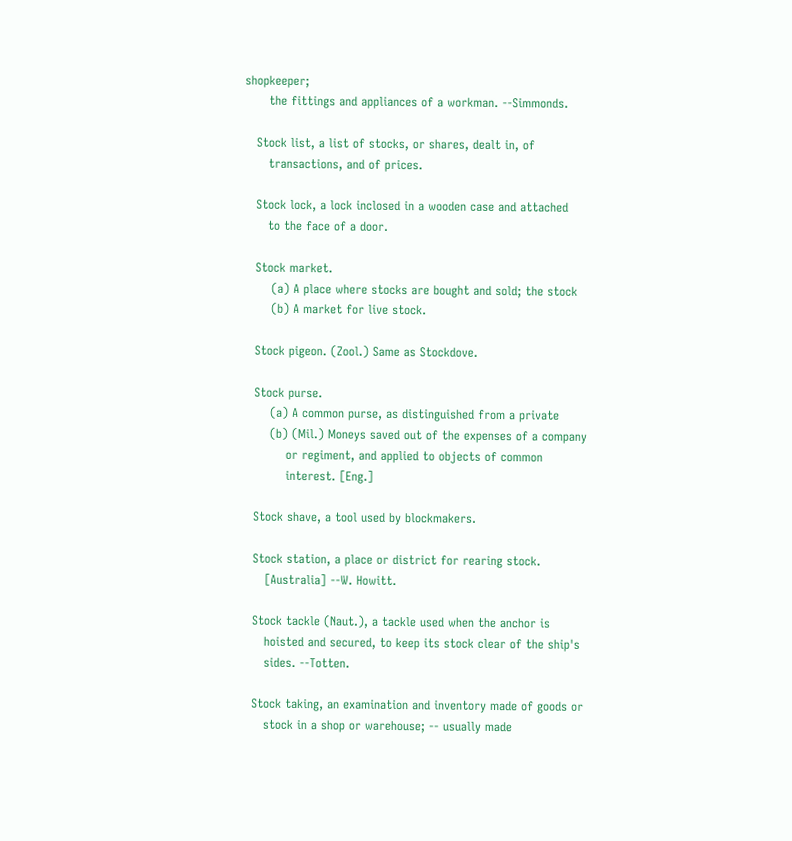shopkeeper;
      the fittings and appliances of a workman. --Simmonds.

   Stock list, a list of stocks, or shares, dealt in, of
      transactions, and of prices.

   Stock lock, a lock inclosed in a wooden case and attached
      to the face of a door.

   Stock market.
       (a) A place where stocks are bought and sold; the stock
       (b) A market for live stock.

   Stock pigeon. (Zool.) Same as Stockdove.

   Stock purse.
       (a) A common purse, as distinguished from a private
       (b) (Mil.) Moneys saved out of the expenses of a company
           or regiment, and applied to objects of common
           interest. [Eng.]

   Stock shave, a tool used by blockmakers.

   Stock station, a place or district for rearing stock.
      [Australia] --W. Howitt.

   Stock tackle (Naut.), a tackle used when the anchor is
      hoisted and secured, to keep its stock clear of the ship's
      sides. --Totten.

   Stock taking, an examination and inventory made of goods or
      stock in a shop or warehouse; -- usually made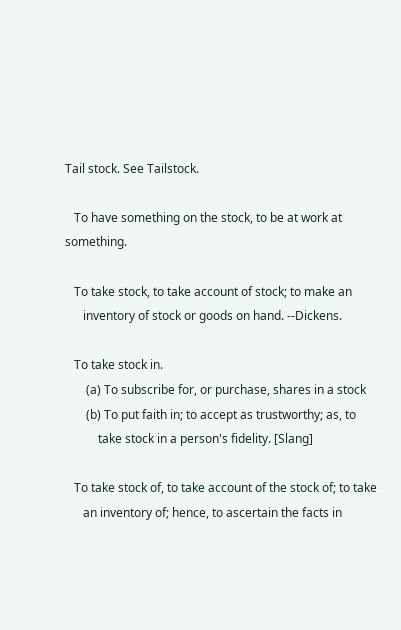Tail stock. See Tailstock.

   To have something on the stock, to be at work at something.

   To take stock, to take account of stock; to make an
      inventory of stock or goods on hand. --Dickens.

   To take stock in.
       (a) To subscribe for, or purchase, shares in a stock
       (b) To put faith in; to accept as trustworthy; as, to
           take stock in a person's fidelity. [Slang]

   To take stock of, to take account of the stock of; to take
      an inventory of; hence, to ascertain the facts in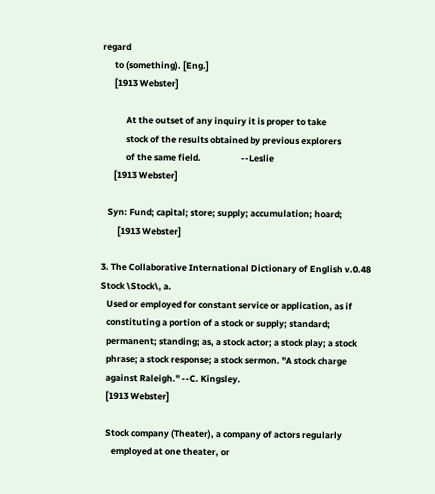regard
      to (something). [Eng.]
      [1913 Webster]

            At the outset of any inquiry it is proper to take
            stock of the results obtained by previous explorers
            of the same field.                    --Leslie
      [1913 Webster]

   Syn: Fund; capital; store; supply; accumulation; hoard;
        [1913 Webster]

3. The Collaborative International Dictionary of English v.0.48
Stock \Stock\, a.
   Used or employed for constant service or application, as if
   constituting a portion of a stock or supply; standard;
   permanent; standing; as, a stock actor; a stock play; a stock
   phrase; a stock response; a stock sermon. "A stock charge
   against Raleigh." --C. Kingsley.
   [1913 Webster]

   Stock company (Theater), a company of actors regularly
      employed at one theater, or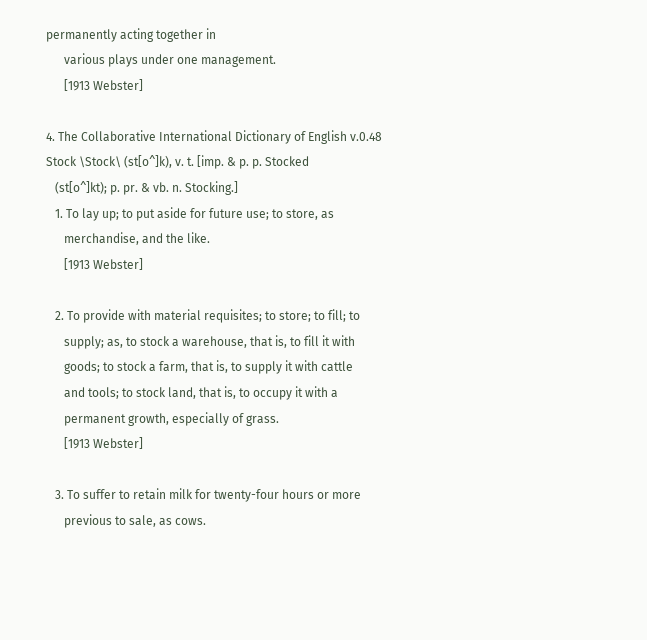permanently acting together in
      various plays under one management.
      [1913 Webster]

4. The Collaborative International Dictionary of English v.0.48
Stock \Stock\ (st[o^]k), v. t. [imp. & p. p. Stocked
   (st[o^]kt); p. pr. & vb. n. Stocking.]
   1. To lay up; to put aside for future use; to store, as
      merchandise, and the like.
      [1913 Webster]

   2. To provide with material requisites; to store; to fill; to
      supply; as, to stock a warehouse, that is, to fill it with
      goods; to stock a farm, that is, to supply it with cattle
      and tools; to stock land, that is, to occupy it with a
      permanent growth, especially of grass.
      [1913 Webster]

   3. To suffer to retain milk for twenty-four hours or more
      previous to sale, as cows.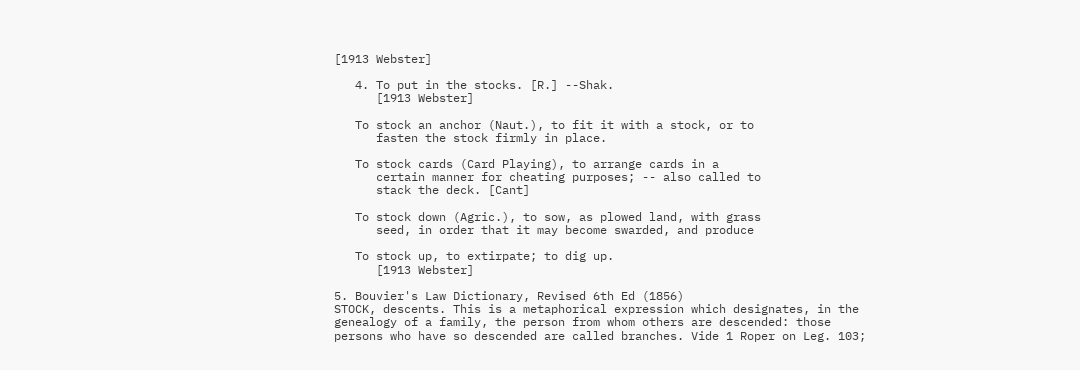[1913 Webster]

   4. To put in the stocks. [R.] --Shak.
      [1913 Webster]

   To stock an anchor (Naut.), to fit it with a stock, or to
      fasten the stock firmly in place.

   To stock cards (Card Playing), to arrange cards in a
      certain manner for cheating purposes; -- also called to
      stack the deck. [Cant]

   To stock down (Agric.), to sow, as plowed land, with grass
      seed, in order that it may become swarded, and produce

   To stock up, to extirpate; to dig up.
      [1913 Webster]

5. Bouvier's Law Dictionary, Revised 6th Ed (1856)
STOCK, descents. This is a metaphorical expression which designates, in the
genealogy of a family, the person from whom others are descended: those
persons who have so descended are called branches. Vide 1 Roper on Leg. 103;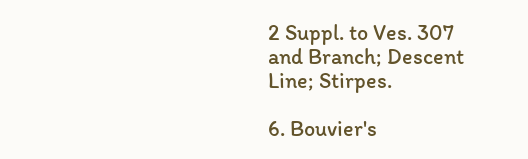2 Suppl. to Ves. 307 and Branch; Descent Line; Stirpes.

6. Bouvier's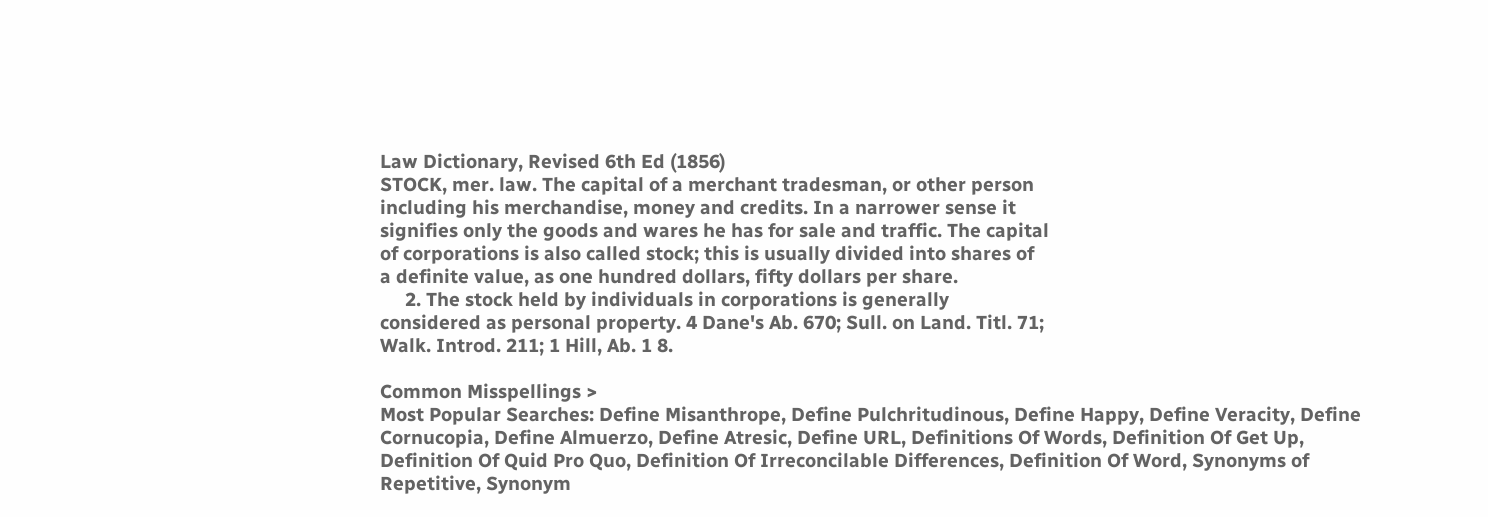Law Dictionary, Revised 6th Ed (1856)
STOCK, mer. law. The capital of a merchant tradesman, or other person
including his merchandise, money and credits. In a narrower sense it
signifies only the goods and wares he has for sale and traffic. The capital
of corporations is also called stock; this is usually divided into shares of
a definite value, as one hundred dollars, fifty dollars per share.
     2. The stock held by individuals in corporations is generally
considered as personal property. 4 Dane's Ab. 670; Sull. on Land. Titl. 71;
Walk. Introd. 211; 1 Hill, Ab. 1 8.

Common Misspellings >
Most Popular Searches: Define Misanthrope, Define Pulchritudinous, Define Happy, Define Veracity, Define Cornucopia, Define Almuerzo, Define Atresic, Define URL, Definitions Of Words, Definition Of Get Up, Definition Of Quid Pro Quo, Definition Of Irreconcilable Differences, Definition Of Word, Synonyms of Repetitive, Synonym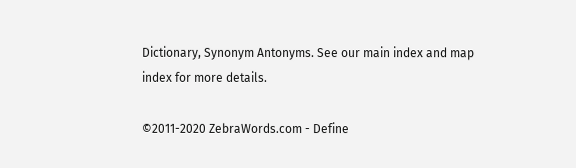Dictionary, Synonym Antonyms. See our main index and map index for more details.

©2011-2020 ZebraWords.com - Define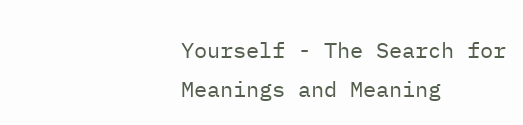Yourself - The Search for Meanings and Meaning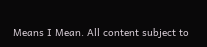Means I Mean. All content subject to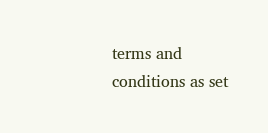terms and conditions as set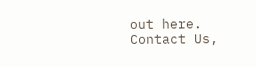out here. Contact Us,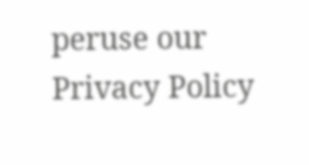peruse our Privacy Policy